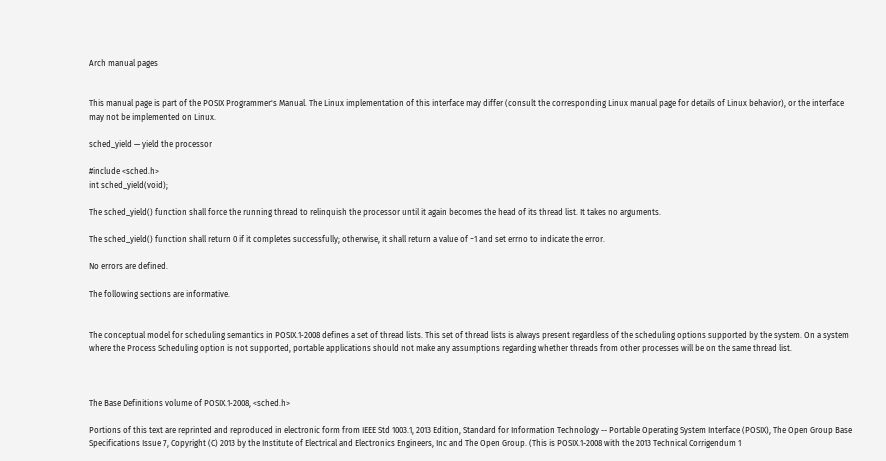Arch manual pages


This manual page is part of the POSIX Programmer's Manual. The Linux implementation of this interface may differ (consult the corresponding Linux manual page for details of Linux behavior), or the interface may not be implemented on Linux.

sched_yield — yield the processor

#include <sched.h>
int sched_yield(void);

The sched_yield() function shall force the running thread to relinquish the processor until it again becomes the head of its thread list. It takes no arguments.

The sched_yield() function shall return 0 if it completes successfully; otherwise, it shall return a value of −1 and set errno to indicate the error.

No errors are defined.

The following sections are informative.


The conceptual model for scheduling semantics in POSIX.1‐2008 defines a set of thread lists. This set of thread lists is always present regardless of the scheduling options supported by the system. On a system where the Process Scheduling option is not supported, portable applications should not make any assumptions regarding whether threads from other processes will be on the same thread list.



The Base Definitions volume of POSIX.1‐2008, <sched.h>

Portions of this text are reprinted and reproduced in electronic form from IEEE Std 1003.1, 2013 Edition, Standard for Information Technology -- Portable Operating System Interface (POSIX), The Open Group Base Specifications Issue 7, Copyright (C) 2013 by the Institute of Electrical and Electronics Engineers, Inc and The Open Group. (This is POSIX.1-2008 with the 2013 Technical Corrigendum 1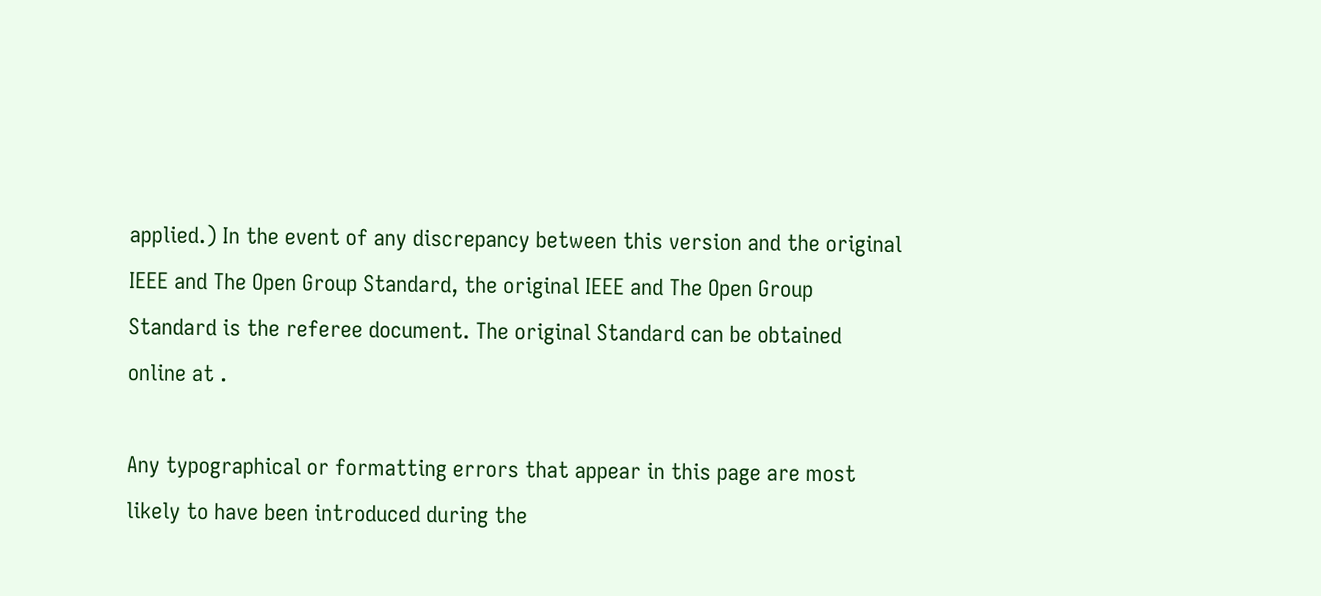applied.) In the event of any discrepancy between this version and the original IEEE and The Open Group Standard, the original IEEE and The Open Group Standard is the referee document. The original Standard can be obtained online at .

Any typographical or formatting errors that appear in this page are most likely to have been introduced during the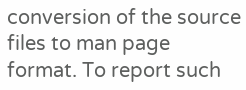conversion of the source files to man page format. To report such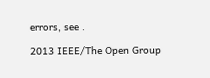errors, see .

2013 IEEE/The Open Group